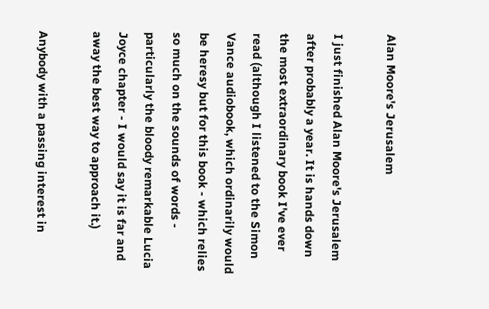Alan Moore's Jerusalem

I just finished Alan Moore's Jerusalem after probably a year. It is hands down the most extraordinary book I've ever read (although I listened to the Simon Vance audiobook, which ordinarily would be heresy but for this book - which relies so much on the sounds of words - particularly the bloody remarkable Lucia Joyce chapter - I would say it is far and away the best way to approach it.)

Anybody with a passing interest in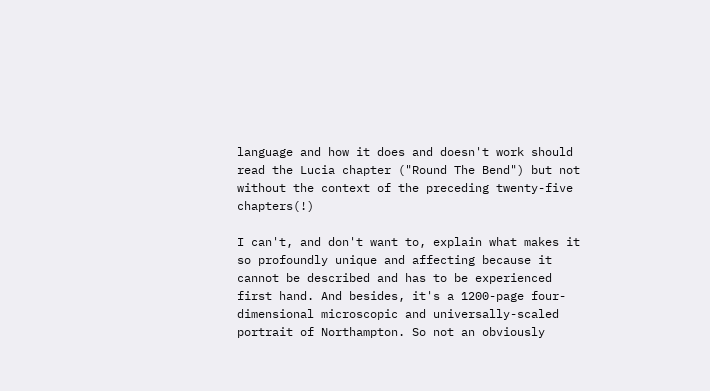language and how it does and doesn't work should read the Lucia chapter ("Round The Bend") but not without the context of the preceding twenty-five chapters(!)

I can't, and don't want to, explain what makes it so profoundly unique and affecting because it cannot be described and has to be experienced first hand. And besides, it's a 1200-page four-dimensional microscopic and universally-scaled portrait of Northampton. So not an obviously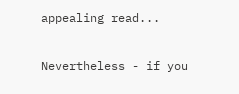appealing read...

Nevertheless - if you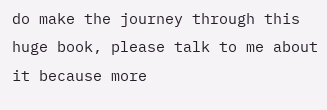do make the journey through this huge book, please talk to me about it because more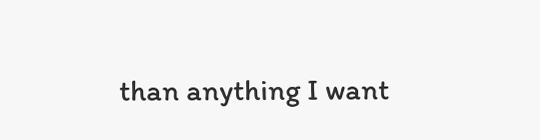than anything I want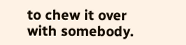to chew it over with somebody.